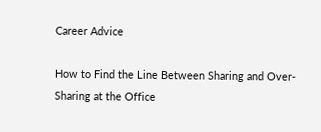Career Advice

How to Find the Line Between Sharing and Over-Sharing at the Office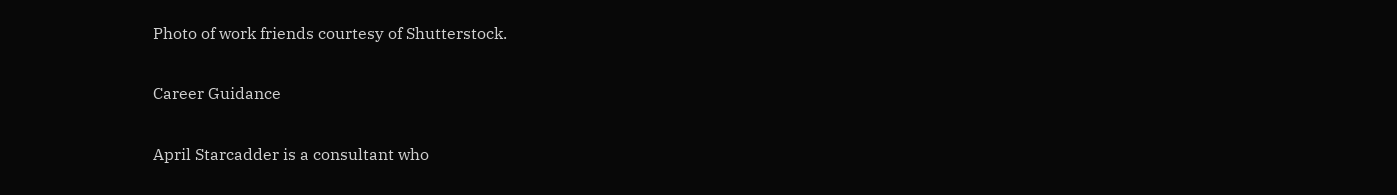Photo of work friends courtesy of Shutterstock.

Career Guidance

April Starcadder is a consultant who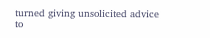turned giving unsolicited advice to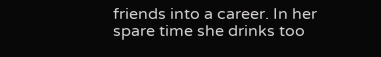friends into a career. In her spare time she drinks too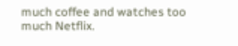much coffee and watches too much Netflix.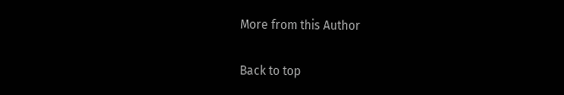More from this Author

Back to top